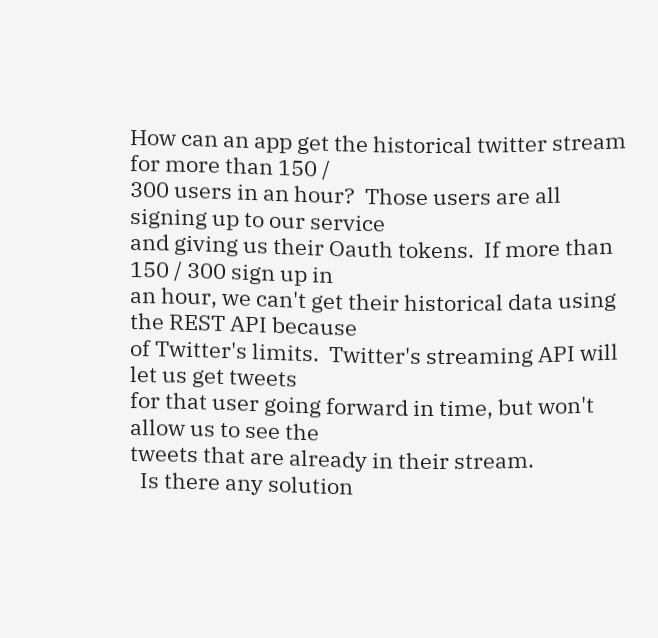How can an app get the historical twitter stream for more than 150 /
300 users in an hour?  Those users are all signing up to our service
and giving us their Oauth tokens.  If more than 150 / 300 sign up in
an hour, we can't get their historical data using the REST API because
of Twitter's limits.  Twitter's streaming API will let us get tweets
for that user going forward in time, but won't allow us to see the
tweets that are already in their stream.
  Is there any solution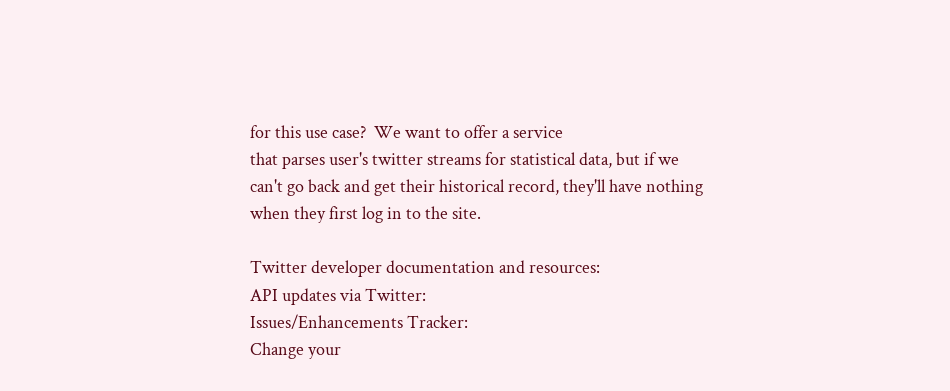for this use case?  We want to offer a service
that parses user's twitter streams for statistical data, but if we
can't go back and get their historical record, they'll have nothing
when they first log in to the site.

Twitter developer documentation and resources:
API updates via Twitter:
Issues/Enhancements Tracker:
Change your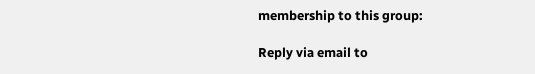membership to this group:

Reply via email to